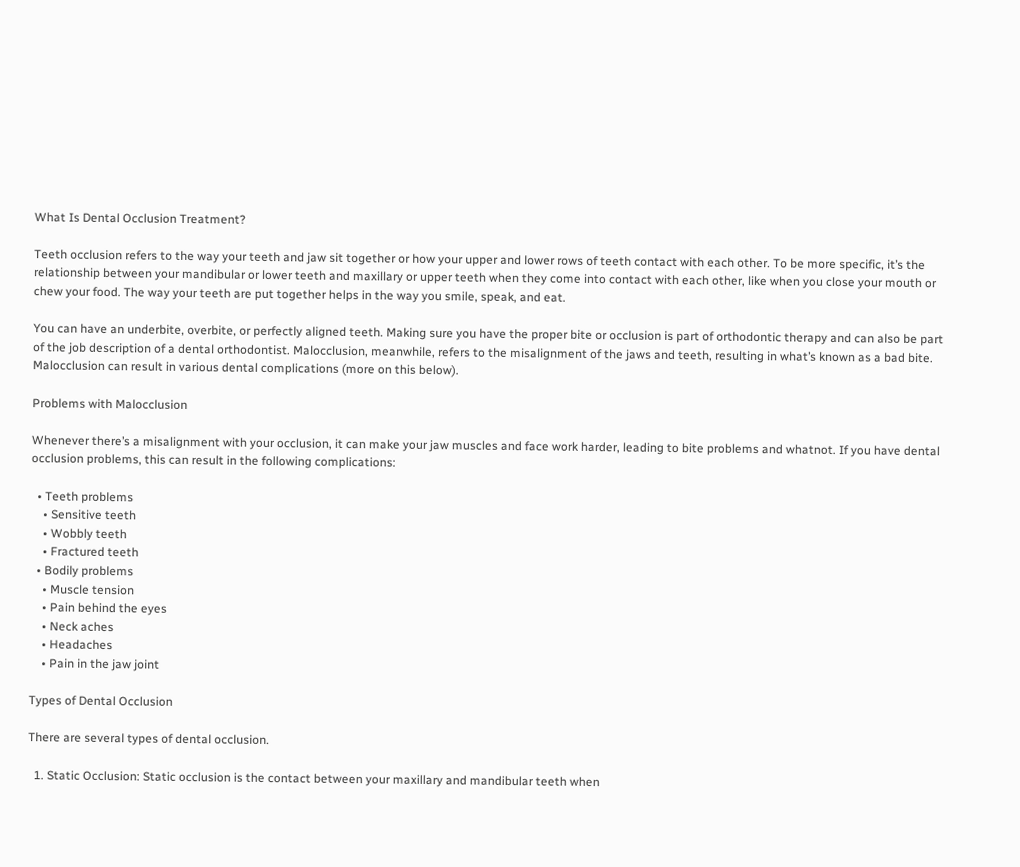What Is Dental Occlusion Treatment?

Teeth occlusion refers to the way your teeth and jaw sit together or how your upper and lower rows of teeth contact with each other. To be more specific, it’s the relationship between your mandibular or lower teeth and maxillary or upper teeth when they come into contact with each other, like when you close your mouth or chew your food. The way your teeth are put together helps in the way you smile, speak, and eat.

You can have an underbite, overbite, or perfectly aligned teeth. Making sure you have the proper bite or occlusion is part of orthodontic therapy and can also be part of the job description of a dental orthodontist. Malocclusion, meanwhile, refers to the misalignment of the jaws and teeth, resulting in what’s known as a bad bite. Malocclusion can result in various dental complications (more on this below).

Problems with Malocclusion

Whenever there’s a misalignment with your occlusion, it can make your jaw muscles and face work harder, leading to bite problems and whatnot. If you have dental occlusion problems, this can result in the following complications:

  • Teeth problems
    • Sensitive teeth
    • Wobbly teeth
    • Fractured teeth
  • Bodily problems
    • Muscle tension
    • Pain behind the eyes
    • Neck aches
    • Headaches
    • Pain in the jaw joint

Types of Dental Occlusion

There are several types of dental occlusion.

  1. Static Occlusion: Static occlusion is the contact between your maxillary and mandibular teeth when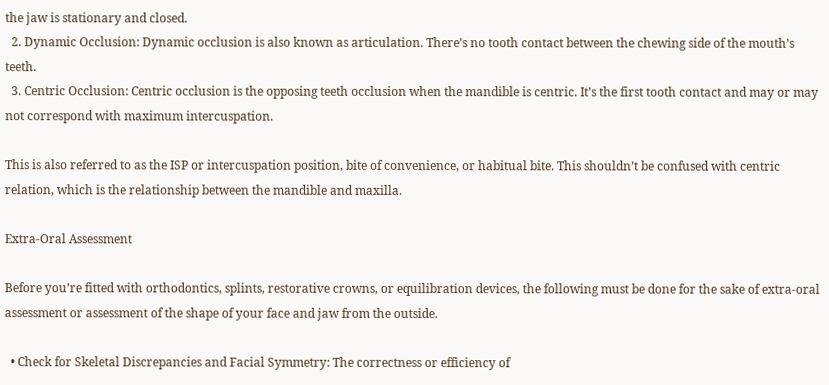the jaw is stationary and closed.
  2. Dynamic Occlusion: Dynamic occlusion is also known as articulation. There’s no tooth contact between the chewing side of the mouth’s teeth.
  3. Centric Occlusion: Centric occlusion is the opposing teeth occlusion when the mandible is centric. It’s the first tooth contact and may or may not correspond with maximum intercuspation.

This is also referred to as the ISP or intercuspation position, bite of convenience, or habitual bite. This shouldn’t be confused with centric relation, which is the relationship between the mandible and maxilla.

Extra-Oral Assessment

Before you’re fitted with orthodontics, splints, restorative crowns, or equilibration devices, the following must be done for the sake of extra-oral assessment or assessment of the shape of your face and jaw from the outside.

  • Check for Skeletal Discrepancies and Facial Symmetry: The correctness or efficiency of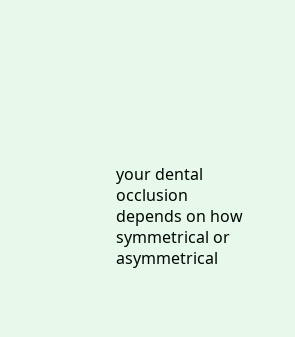your dental occlusion depends on how symmetrical or asymmetrical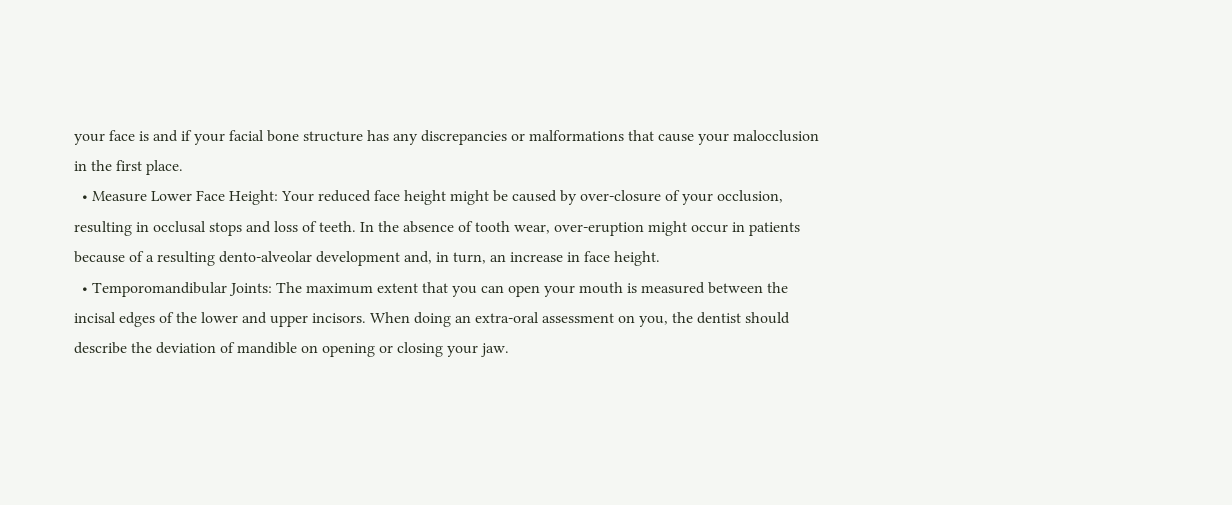your face is and if your facial bone structure has any discrepancies or malformations that cause your malocclusion in the first place.
  • Measure Lower Face Height: Your reduced face height might be caused by over-closure of your occlusion, resulting in occlusal stops and loss of teeth. In the absence of tooth wear, over-eruption might occur in patients because of a resulting dento-alveolar development and, in turn, an increase in face height.
  • Temporomandibular Joints: The maximum extent that you can open your mouth is measured between the incisal edges of the lower and upper incisors. When doing an extra-oral assessment on you, the dentist should describe the deviation of mandible on opening or closing your jaw.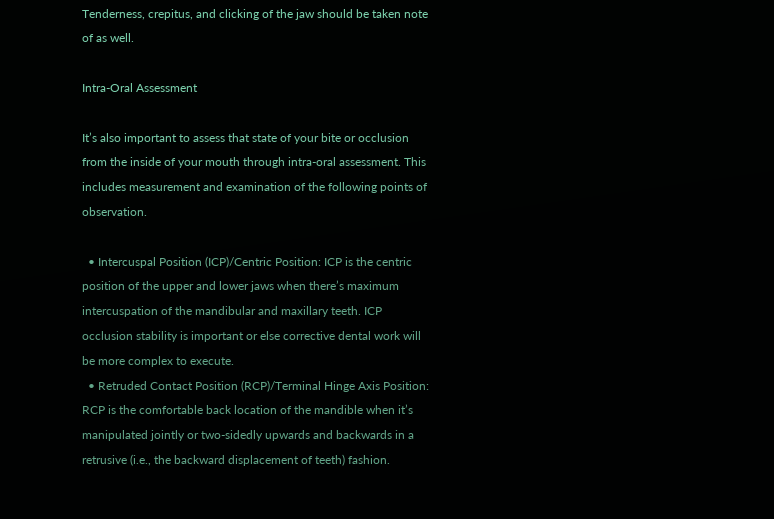Tenderness, crepitus, and clicking of the jaw should be taken note of as well.

Intra-Oral Assessment

It’s also important to assess that state of your bite or occlusion from the inside of your mouth through intra-oral assessment. This includes measurement and examination of the following points of observation.

  • Intercuspal Position (ICP)/Centric Position: ICP is the centric position of the upper and lower jaws when there’s maximum intercuspation of the mandibular and maxillary teeth. ICP occlusion stability is important or else corrective dental work will be more complex to execute.
  • Retruded Contact Position (RCP)/Terminal Hinge Axis Position: RCP is the comfortable back location of the mandible when it’s manipulated jointly or two-sidedly upwards and backwards in a retrusive (i.e., the backward displacement of teeth) fashion.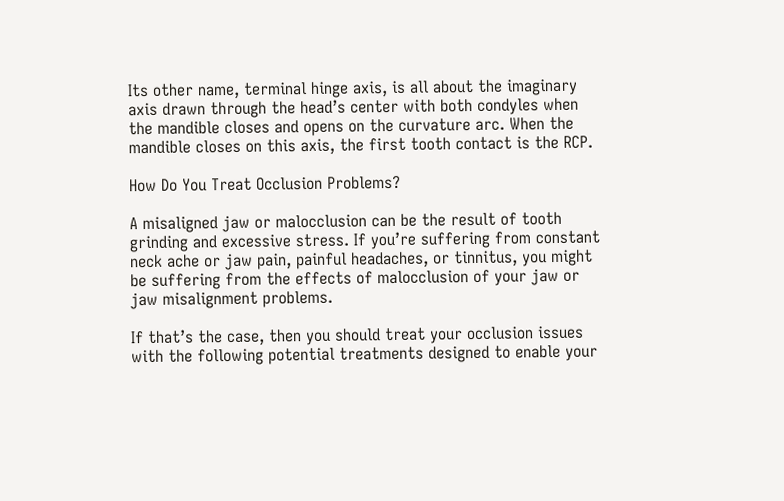Its other name, terminal hinge axis, is all about the imaginary axis drawn through the head’s center with both condyles when the mandible closes and opens on the curvature arc. When the mandible closes on this axis, the first tooth contact is the RCP.

How Do You Treat Occlusion Problems?

A misaligned jaw or malocclusion can be the result of tooth grinding and excessive stress. If you’re suffering from constant neck ache or jaw pain, painful headaches, or tinnitus, you might be suffering from the effects of malocclusion of your jaw or jaw misalignment problems.

If that’s the case, then you should treat your occlusion issues with the following potential treatments designed to enable your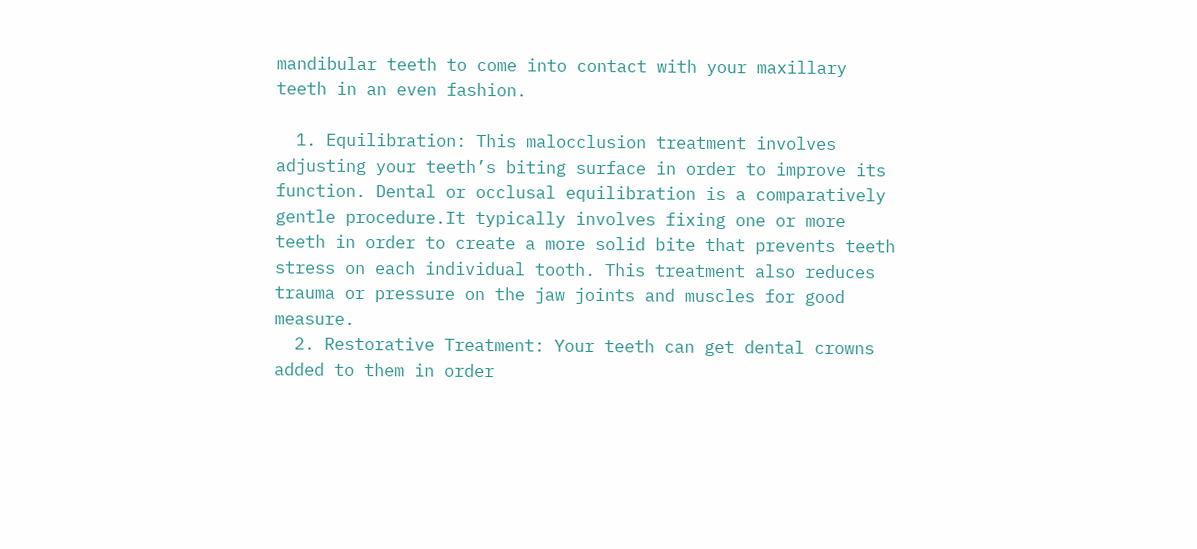mandibular teeth to come into contact with your maxillary teeth in an even fashion.

  1. Equilibration: This malocclusion treatment involves adjusting your teeth’s biting surface in order to improve its function. Dental or occlusal equilibration is a comparatively gentle procedure.It typically involves fixing one or more teeth in order to create a more solid bite that prevents teeth stress on each individual tooth. This treatment also reduces trauma or pressure on the jaw joints and muscles for good measure.
  2. Restorative Treatment: Your teeth can get dental crowns added to them in order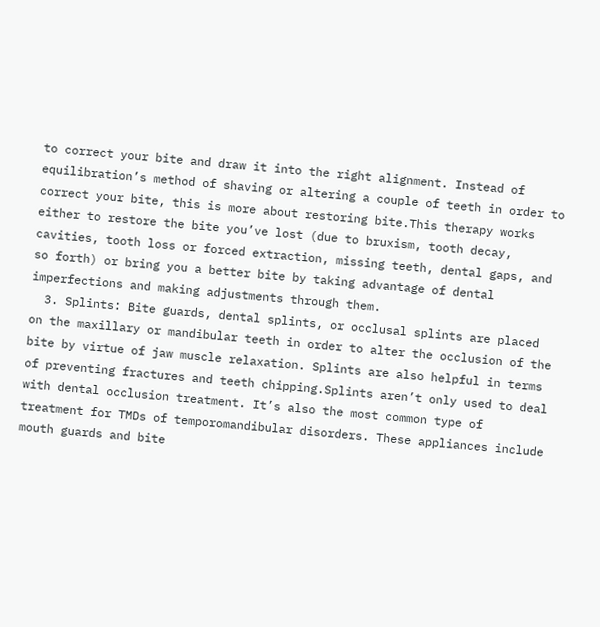to correct your bite and draw it into the right alignment. Instead of equilibration’s method of shaving or altering a couple of teeth in order to correct your bite, this is more about restoring bite.This therapy works either to restore the bite you’ve lost (due to bruxism, tooth decay, cavities, tooth loss or forced extraction, missing teeth, dental gaps, and so forth) or bring you a better bite by taking advantage of dental imperfections and making adjustments through them.
  3. Splints: Bite guards, dental splints, or occlusal splints are placed on the maxillary or mandibular teeth in order to alter the occlusion of the bite by virtue of jaw muscle relaxation. Splints are also helpful in terms of preventing fractures and teeth chipping.Splints aren’t only used to deal with dental occlusion treatment. It’s also the most common type of treatment for TMDs of temporomandibular disorders. These appliances include mouth guards and bite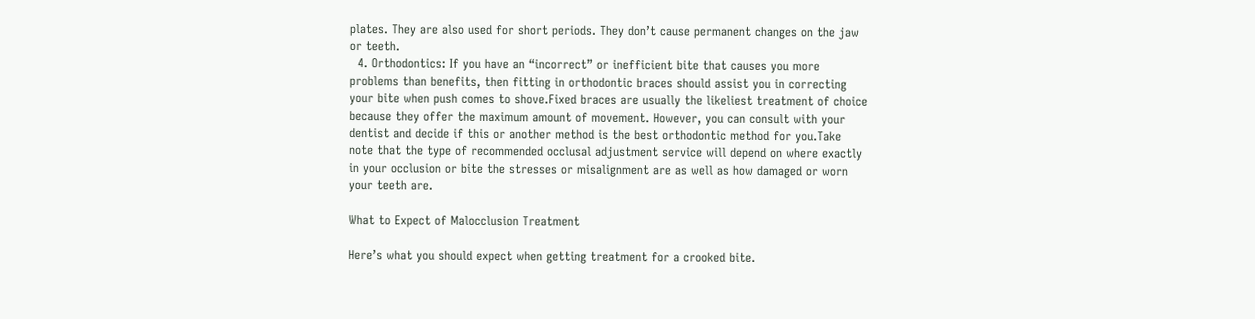plates. They are also used for short periods. They don’t cause permanent changes on the jaw or teeth.
  4. Orthodontics: If you have an “incorrect” or inefficient bite that causes you more problems than benefits, then fitting in orthodontic braces should assist you in correcting your bite when push comes to shove.Fixed braces are usually the likeliest treatment of choice because they offer the maximum amount of movement. However, you can consult with your dentist and decide if this or another method is the best orthodontic method for you.Take note that the type of recommended occlusal adjustment service will depend on where exactly in your occlusion or bite the stresses or misalignment are as well as how damaged or worn your teeth are.

What to Expect of Malocclusion Treatment

Here’s what you should expect when getting treatment for a crooked bite.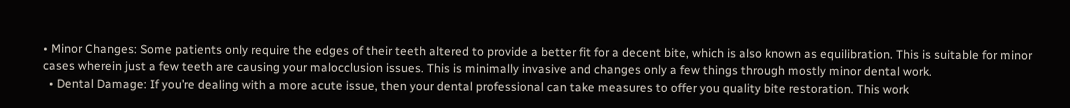• Minor Changes: Some patients only require the edges of their teeth altered to provide a better fit for a decent bite, which is also known as equilibration. This is suitable for minor cases wherein just a few teeth are causing your malocclusion issues. This is minimally invasive and changes only a few things through mostly minor dental work.
  • Dental Damage: If you’re dealing with a more acute issue, then your dental professional can take measures to offer you quality bite restoration. This work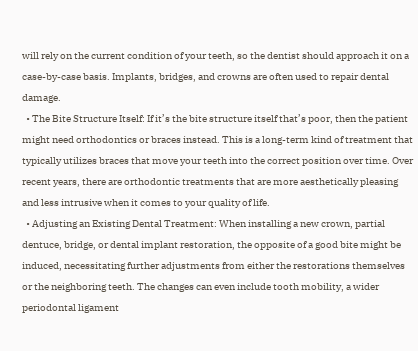will rely on the current condition of your teeth, so the dentist should approach it on a case-by-case basis. Implants, bridges, and crowns are often used to repair dental damage.
  • The Bite Structure Itself: If it’s the bite structure itself that’s poor, then the patient might need orthodontics or braces instead. This is a long-term kind of treatment that typically utilizes braces that move your teeth into the correct position over time. Over recent years, there are orthodontic treatments that are more aesthetically pleasing and less intrusive when it comes to your quality of life.
  • Adjusting an Existing Dental Treatment: When installing a new crown, partial dentuce, bridge, or dental implant restoration, the opposite of a good bite might be induced, necessitating further adjustments from either the restorations themselves or the neighboring teeth. The changes can even include tooth mobility, a wider periodontal ligament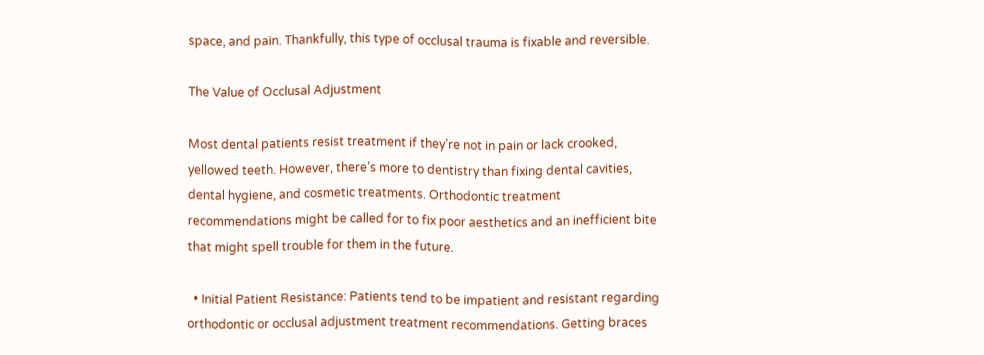space, and pain. Thankfully, this type of occlusal trauma is fixable and reversible.

The Value of Occlusal Adjustment

Most dental patients resist treatment if they’re not in pain or lack crooked, yellowed teeth. However, there’s more to dentistry than fixing dental cavities, dental hygiene, and cosmetic treatments. Orthodontic treatment recommendations might be called for to fix poor aesthetics and an inefficient bite that might spell trouble for them in the future.

  • Initial Patient Resistance: Patients tend to be impatient and resistant regarding orthodontic or occlusal adjustment treatment recommendations. Getting braces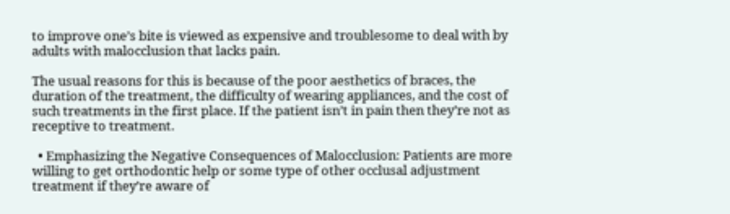to improve one’s bite is viewed as expensive and troublesome to deal with by adults with malocclusion that lacks pain.

The usual reasons for this is because of the poor aesthetics of braces, the duration of the treatment, the difficulty of wearing appliances, and the cost of such treatments in the first place. If the patient isn’t in pain then they’re not as receptive to treatment.

  • Emphasizing the Negative Consequences of Malocclusion: Patients are more willing to get orthodontic help or some type of other occlusal adjustment treatment if they’re aware of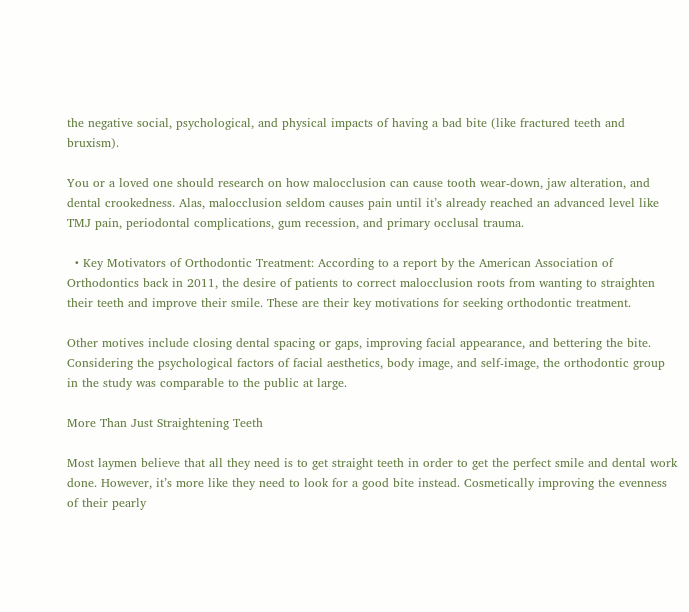the negative social, psychological, and physical impacts of having a bad bite (like fractured teeth and bruxism).

You or a loved one should research on how malocclusion can cause tooth wear-down, jaw alteration, and dental crookedness. Alas, malocclusion seldom causes pain until it’s already reached an advanced level like TMJ pain, periodontal complications, gum recession, and primary occlusal trauma.

  • Key Motivators of Orthodontic Treatment: According to a report by the American Association of Orthodontics back in 2011, the desire of patients to correct malocclusion roots from wanting to straighten their teeth and improve their smile. These are their key motivations for seeking orthodontic treatment.

Other motives include closing dental spacing or gaps, improving facial appearance, and bettering the bite. Considering the psychological factors of facial aesthetics, body image, and self-image, the orthodontic group in the study was comparable to the public at large.

More Than Just Straightening Teeth

Most laymen believe that all they need is to get straight teeth in order to get the perfect smile and dental work done. However, it’s more like they need to look for a good bite instead. Cosmetically improving the evenness of their pearly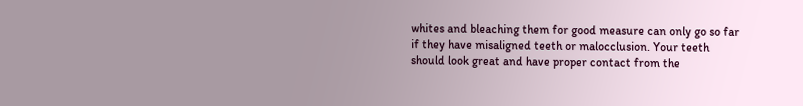whites and bleaching them for good measure can only go so far if they have misaligned teeth or malocclusion. Your teeth should look great and have proper contact from the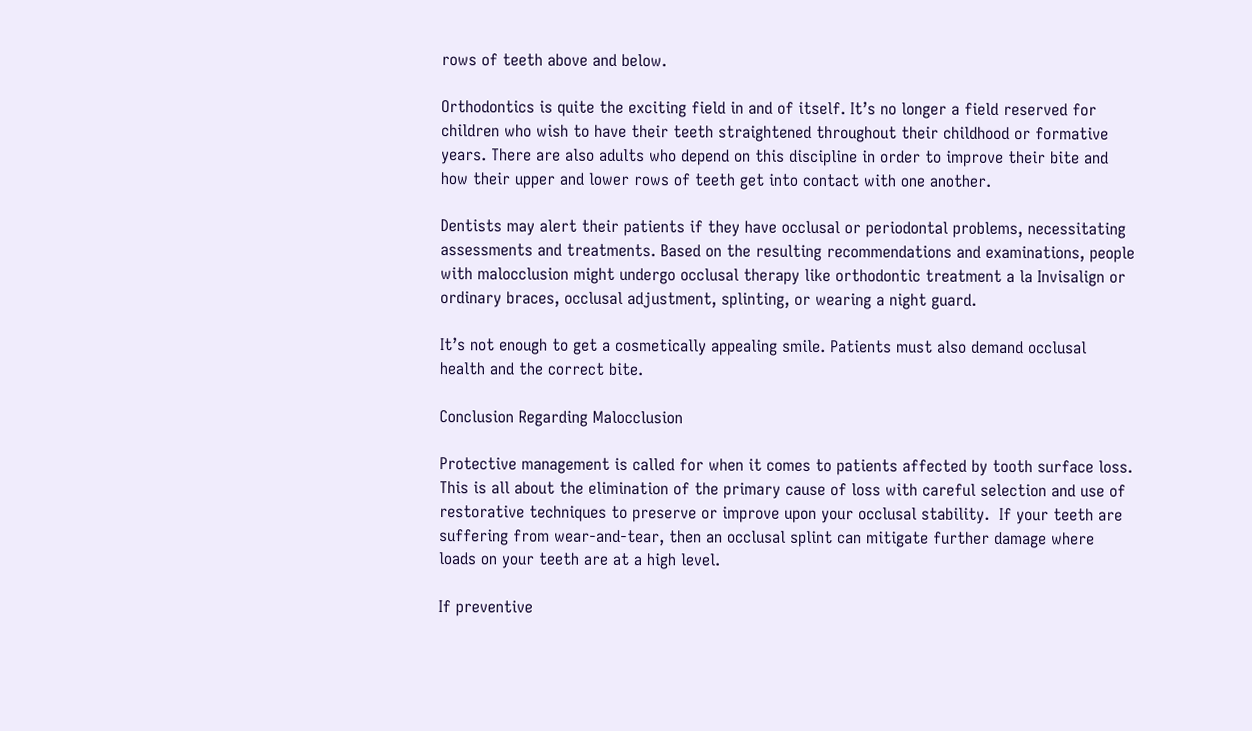rows of teeth above and below.

Orthodontics is quite the exciting field in and of itself. It’s no longer a field reserved for children who wish to have their teeth straightened throughout their childhood or formative years. There are also adults who depend on this discipline in order to improve their bite and how their upper and lower rows of teeth get into contact with one another.

Dentists may alert their patients if they have occlusal or periodontal problems, necessitating assessments and treatments. Based on the resulting recommendations and examinations, people with malocclusion might undergo occlusal therapy like orthodontic treatment a la Invisalign or ordinary braces, occlusal adjustment, splinting, or wearing a night guard.

It’s not enough to get a cosmetically appealing smile. Patients must also demand occlusal health and the correct bite.

Conclusion Regarding Malocclusion

Protective management is called for when it comes to patients affected by tooth surface loss. This is all about the elimination of the primary cause of loss with careful selection and use of restorative techniques to preserve or improve upon your occlusal stability.  If your teeth are suffering from wear-and-tear, then an occlusal splint can mitigate further damage where loads on your teeth are at a high level.

If preventive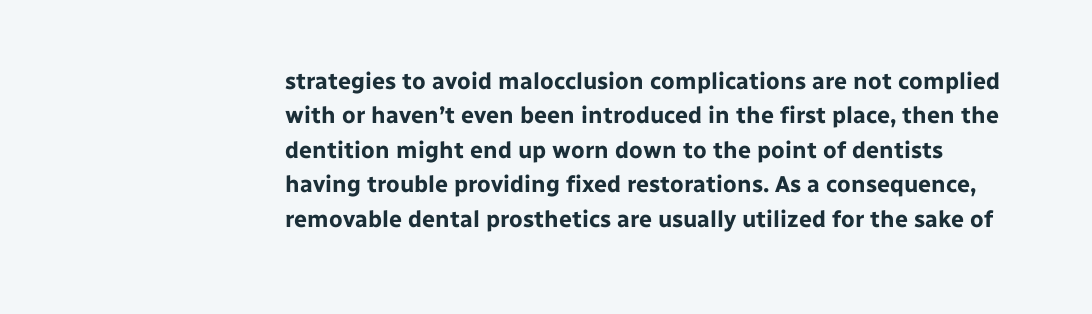strategies to avoid malocclusion complications are not complied with or haven’t even been introduced in the first place, then the dentition might end up worn down to the point of dentists having trouble providing fixed restorations. As a consequence, removable dental prosthetics are usually utilized for the sake of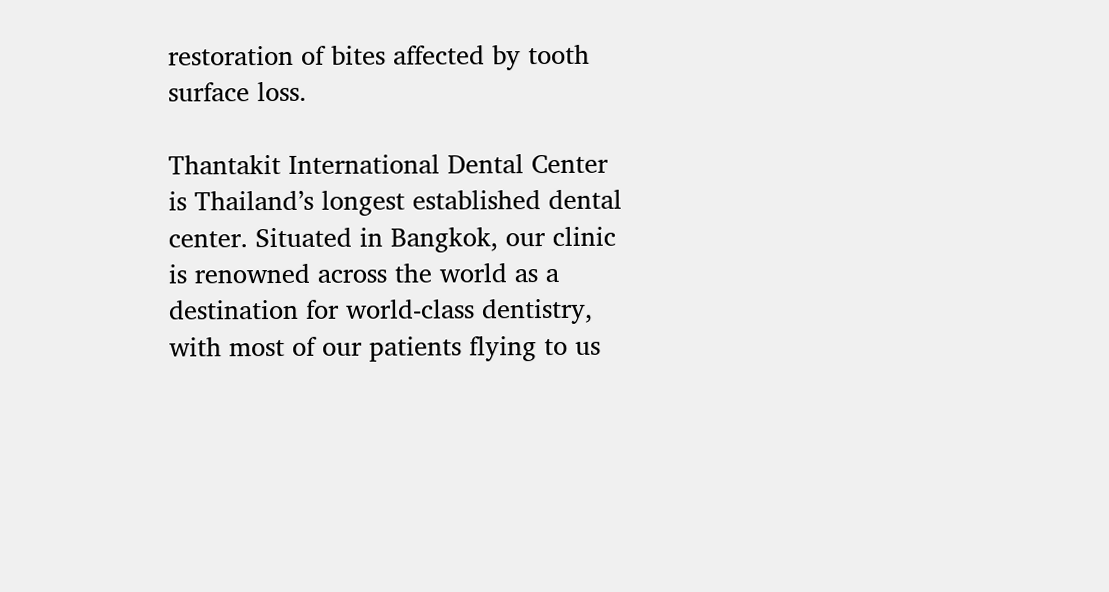restoration of bites affected by tooth surface loss.

Thantakit International Dental Center is Thailand’s longest established dental center. Situated in Bangkok, our clinic is renowned across the world as a destination for world-class dentistry, with most of our patients flying to us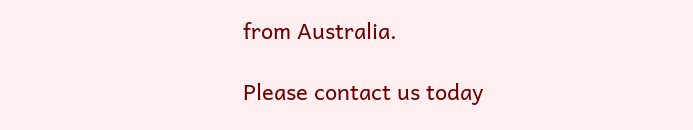from Australia.

Please contact us today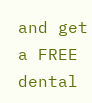and get a FREE dental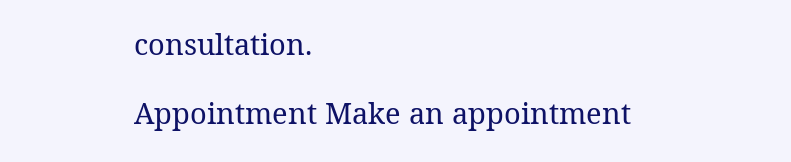consultation.

Appointment Make an appointment